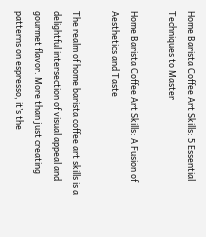Home Barista Coffee Art Skills: 5 Essential Techniques to Master

Home Barista Coffee Art Skills: A Fusion of Aesthetics and Taste

The realm of home barista coffee art skills is a delightful intersection of visual appeal and gourmet flavor. More than just creating patterns on espresso, it’s the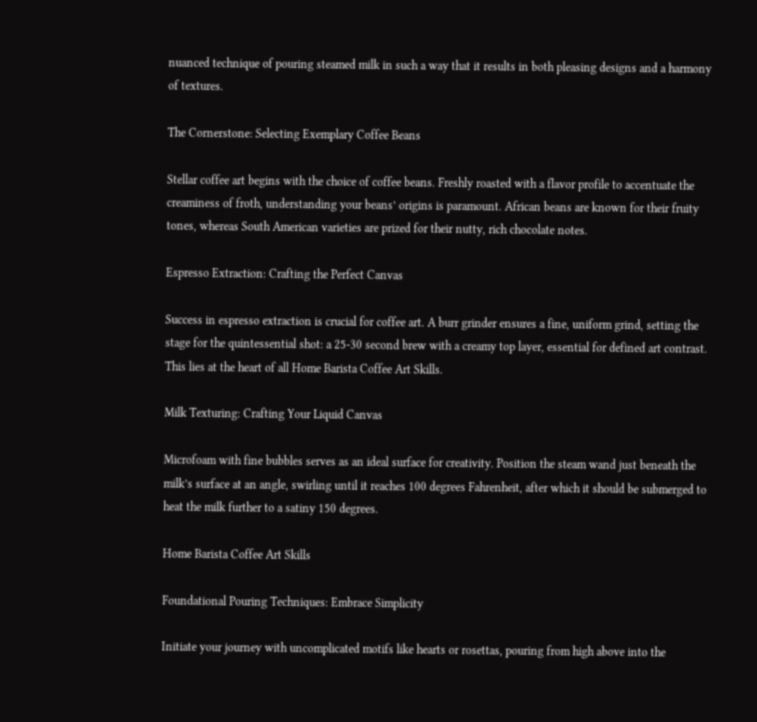nuanced technique of pouring steamed milk in such a way that it results in both pleasing designs and a harmony of textures.

The Cornerstone: Selecting Exemplary Coffee Beans

Stellar coffee art begins with the choice of coffee beans. Freshly roasted with a flavor profile to accentuate the creaminess of froth, understanding your beans’ origins is paramount. African beans are known for their fruity tones, whereas South American varieties are prized for their nutty, rich chocolate notes.

Espresso Extraction: Crafting the Perfect Canvas

Success in espresso extraction is crucial for coffee art. A burr grinder ensures a fine, uniform grind, setting the stage for the quintessential shot: a 25-30 second brew with a creamy top layer, essential for defined art contrast. This lies at the heart of all Home Barista Coffee Art Skills.

Milk Texturing: Crafting Your Liquid Canvas

Microfoam with fine bubbles serves as an ideal surface for creativity. Position the steam wand just beneath the milk’s surface at an angle, swirling until it reaches 100 degrees Fahrenheit, after which it should be submerged to heat the milk further to a satiny 150 degrees.

Home Barista Coffee Art Skills

Foundational Pouring Techniques: Embrace Simplicity

Initiate your journey with uncomplicated motifs like hearts or rosettas, pouring from high above into the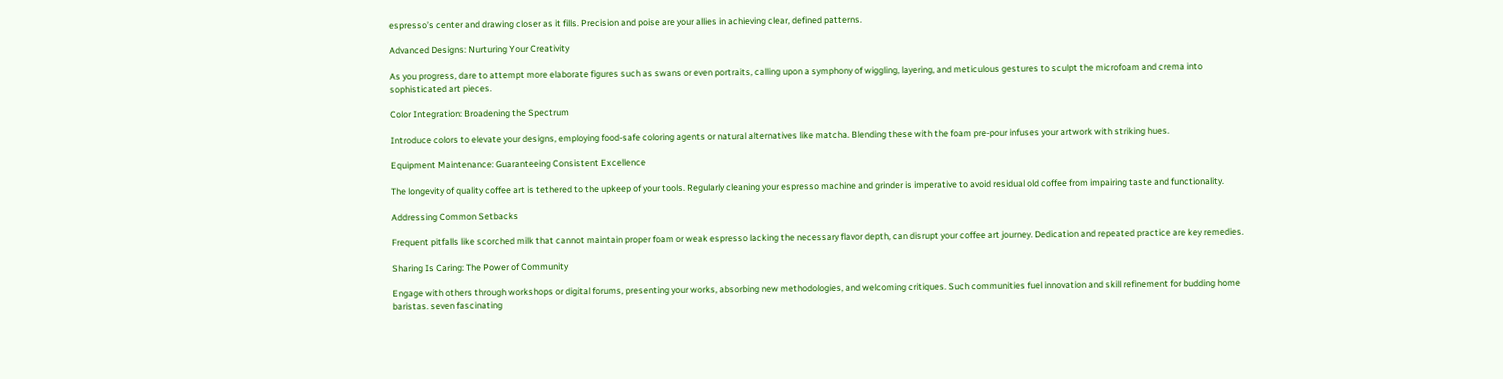espresso’s center and drawing closer as it fills. Precision and poise are your allies in achieving clear, defined patterns.

Advanced Designs: Nurturing Your Creativity

As you progress, dare to attempt more elaborate figures such as swans or even portraits, calling upon a symphony of wiggling, layering, and meticulous gestures to sculpt the microfoam and crema into sophisticated art pieces.

Color Integration: Broadening the Spectrum

Introduce colors to elevate your designs, employing food-safe coloring agents or natural alternatives like matcha. Blending these with the foam pre-pour infuses your artwork with striking hues.

Equipment Maintenance: Guaranteeing Consistent Excellence

The longevity of quality coffee art is tethered to the upkeep of your tools. Regularly cleaning your espresso machine and grinder is imperative to avoid residual old coffee from impairing taste and functionality.

Addressing Common Setbacks

Frequent pitfalls like scorched milk that cannot maintain proper foam or weak espresso lacking the necessary flavor depth, can disrupt your coffee art journey. Dedication and repeated practice are key remedies.

Sharing Is Caring: The Power of Community

Engage with others through workshops or digital forums, presenting your works, absorbing new methodologies, and welcoming critiques. Such communities fuel innovation and skill refinement for budding home baristas. seven fascinating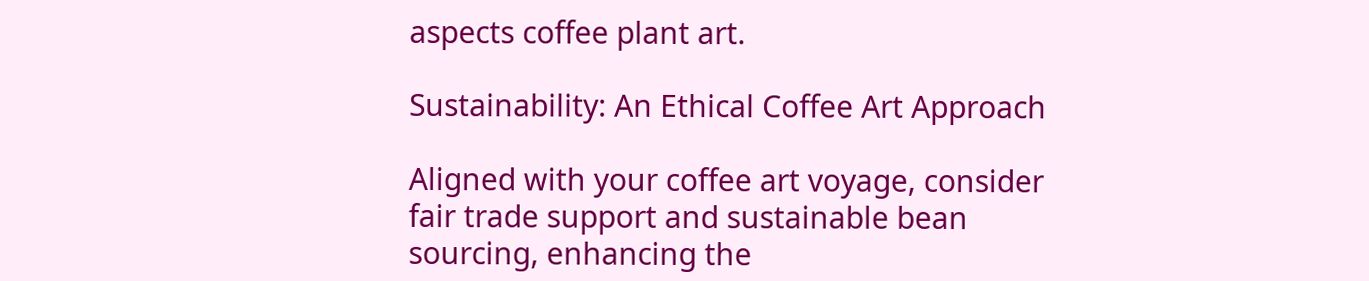aspects coffee plant art.

Sustainability: An Ethical Coffee Art Approach

Aligned with your coffee art voyage, consider fair trade support and sustainable bean sourcing, enhancing the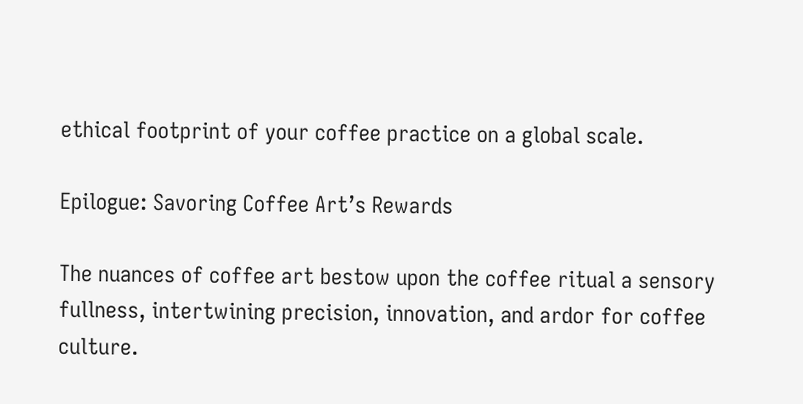ethical footprint of your coffee practice on a global scale.

Epilogue: Savoring Coffee Art’s Rewards

The nuances of coffee art bestow upon the coffee ritual a sensory fullness, intertwining precision, innovation, and ardor for coffee culture.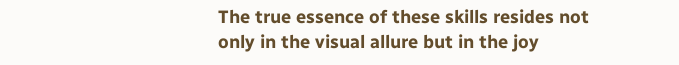The true essence of these skills resides not only in the visual allure but in the joy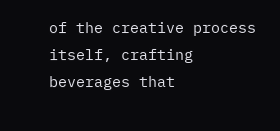of the creative process itself, crafting beverages that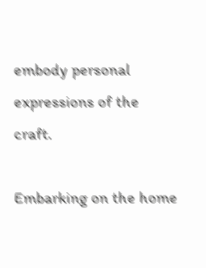embody personal expressions of the craft.

Embarking on the home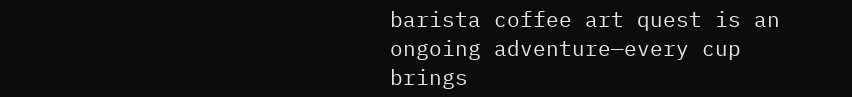barista coffee art quest is an ongoing adventure—every cup brings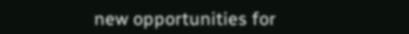new opportunities for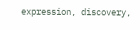expression, discovery,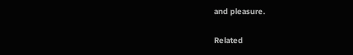and pleasure.

Related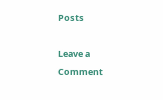Posts

Leave a Comment